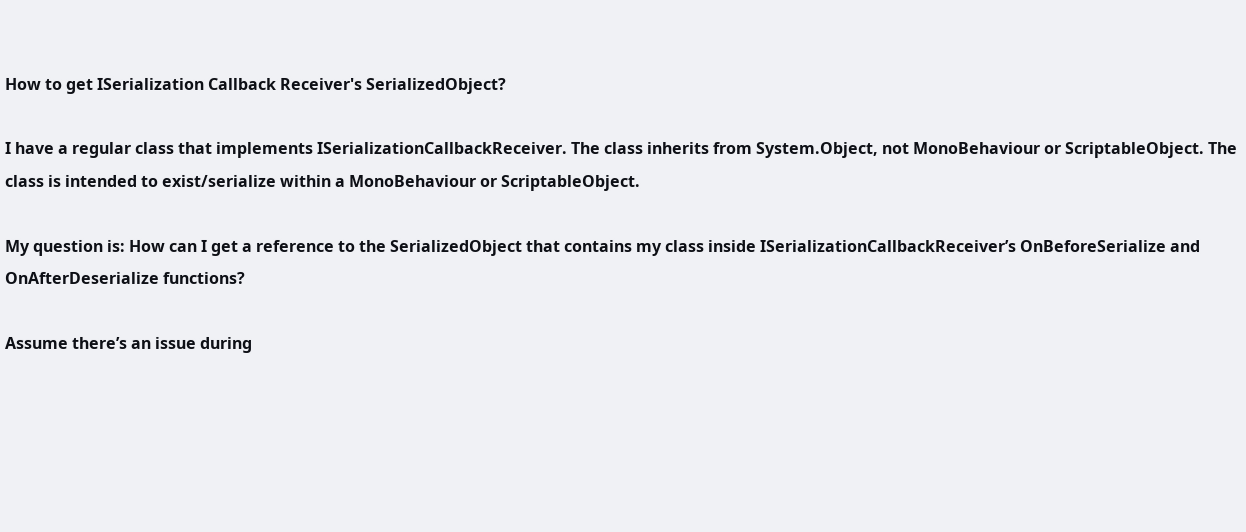How to get ISerialization Callback Receiver's SerializedObject?

I have a regular class that implements ISerializationCallbackReceiver. The class inherits from System.Object, not MonoBehaviour or ScriptableObject. The class is intended to exist/serialize within a MonoBehaviour or ScriptableObject.

My question is: How can I get a reference to the SerializedObject that contains my class inside ISerializationCallbackReceiver’s OnBeforeSerialize and OnAfterDeserialize functions?

Assume there’s an issue during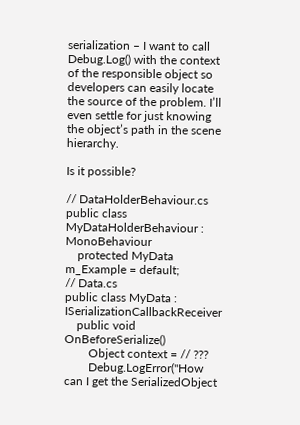serialization – I want to call Debug.Log() with the context of the responsible object so developers can easily locate the source of the problem. I’ll even settle for just knowing the object’s path in the scene hierarchy.

Is it possible?

// DataHolderBehaviour.cs
public class MyDataHolderBehaviour : MonoBehaviour
    protected MyData m_Example = default;
// Data.cs
public class MyData : ISerializationCallbackReceiver
    public void OnBeforeSerialize()
        Object context = // ???
        Debug.LogError("How can I get the SerializedObject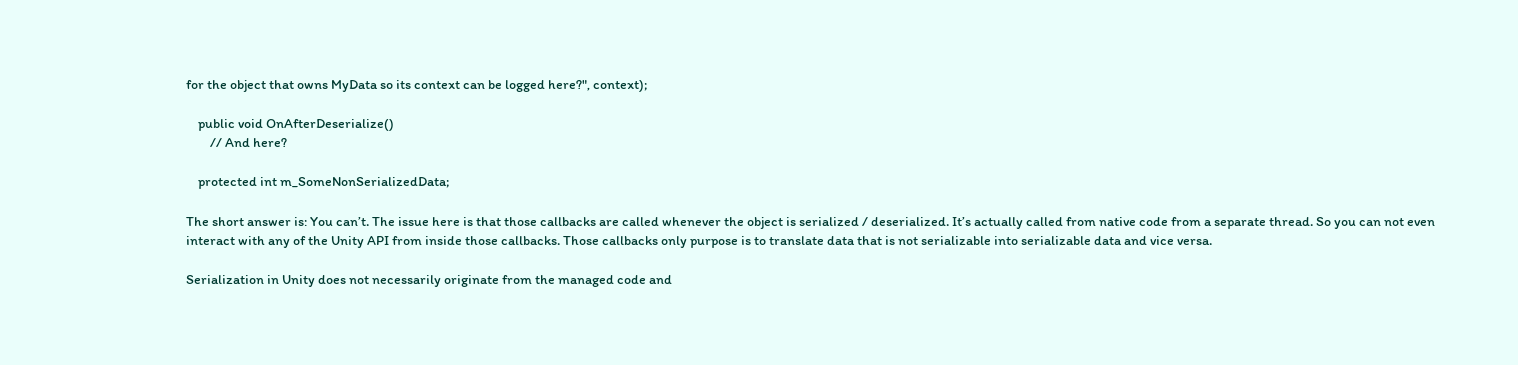for the object that owns MyData so its context can be logged here?", context);

    public void OnAfterDeserialize()
        // And here?

    protected int m_SomeNonSerializedData;

The short answer is: You can’t. The issue here is that those callbacks are called whenever the object is serialized / deserialized. It’s actually called from native code from a separate thread. So you can not even interact with any of the Unity API from inside those callbacks. Those callbacks only purpose is to translate data that is not serializable into serializable data and vice versa.

Serialization in Unity does not necessarily originate from the managed code and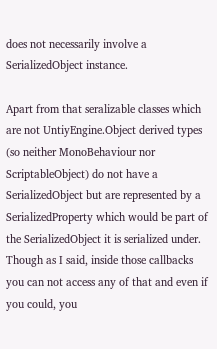does not necessarily involve a SerializedObject instance.

Apart from that seralizable classes which are not UntiyEngine.Object derived types (so neither MonoBehaviour nor ScriptableObject) do not have a SerializedObject but are represented by a SerializedProperty which would be part of the SerializedObject it is serialized under. Though as I said, inside those callbacks you can not access any of that and even if you could, you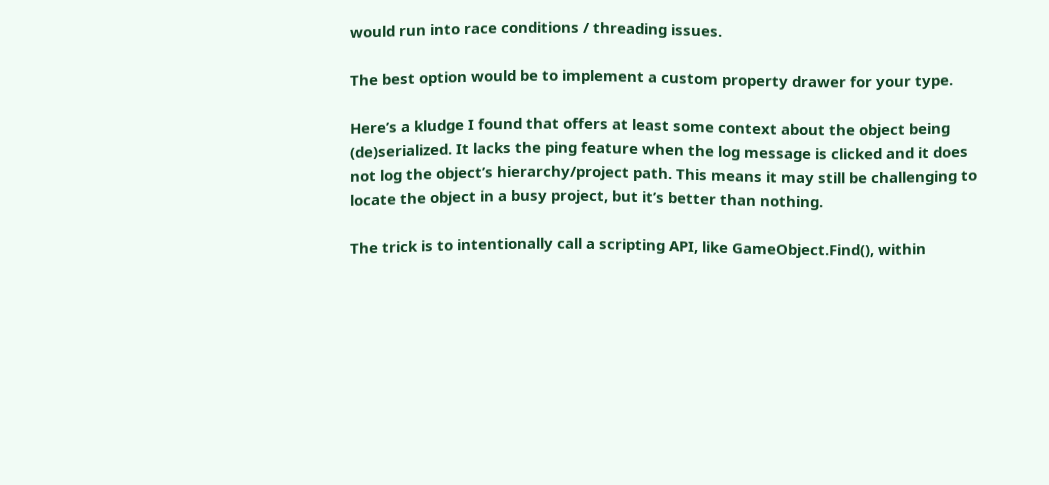would run into race conditions / threading issues.

The best option would be to implement a custom property drawer for your type.

Here’s a kludge I found that offers at least some context about the object being (de)serialized. It lacks the ping feature when the log message is clicked and it does not log the object’s hierarchy/project path. This means it may still be challenging to locate the object in a busy project, but it’s better than nothing.

The trick is to intentionally call a scripting API, like GameObject.Find(), within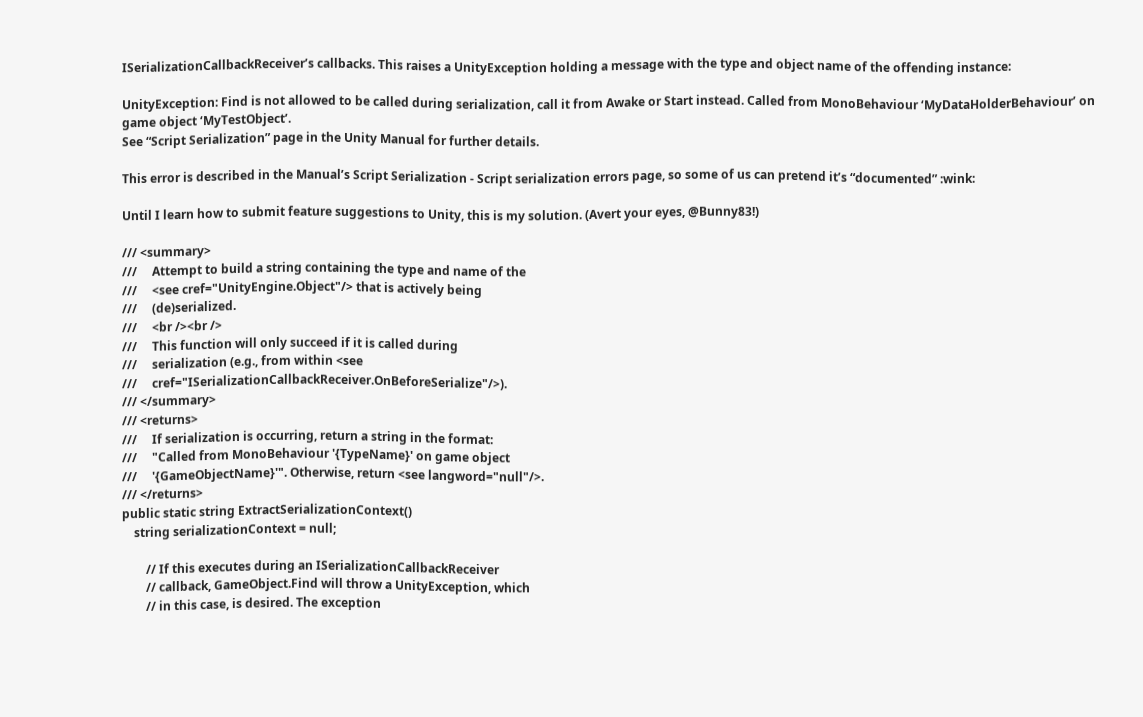ISerializationCallbackReceiver’s callbacks. This raises a UnityException holding a message with the type and object name of the offending instance:

UnityException: Find is not allowed to be called during serialization, call it from Awake or Start instead. Called from MonoBehaviour ‘MyDataHolderBehaviour’ on game object ‘MyTestObject’.
See “Script Serialization” page in the Unity Manual for further details.

This error is described in the Manual’s Script Serialization - Script serialization errors page, so some of us can pretend it’s “documented” :wink:

Until I learn how to submit feature suggestions to Unity, this is my solution. (Avert your eyes, @Bunny83!)

/// <summary>
///     Attempt to build a string containing the type and name of the
///     <see cref="UnityEngine.Object"/> that is actively being
///     (de)serialized.
///     <br /><br />
///     This function will only succeed if it is called during
///     serialization (e.g., from within <see
///     cref="ISerializationCallbackReceiver.OnBeforeSerialize"/>).
/// </summary>
/// <returns>
///     If serialization is occurring, return a string in the format:
///     "Called from MonoBehaviour '{TypeName}' on game object
///     '{GameObjectName}'". Otherwise, return <see langword="null"/>.
/// </returns>
public static string ExtractSerializationContext()
    string serializationContext = null;

        // If this executes during an ISerializationCallbackReceiver
        // callback, GameObject.Find will throw a UnityException, which
        // in this case, is desired. The exception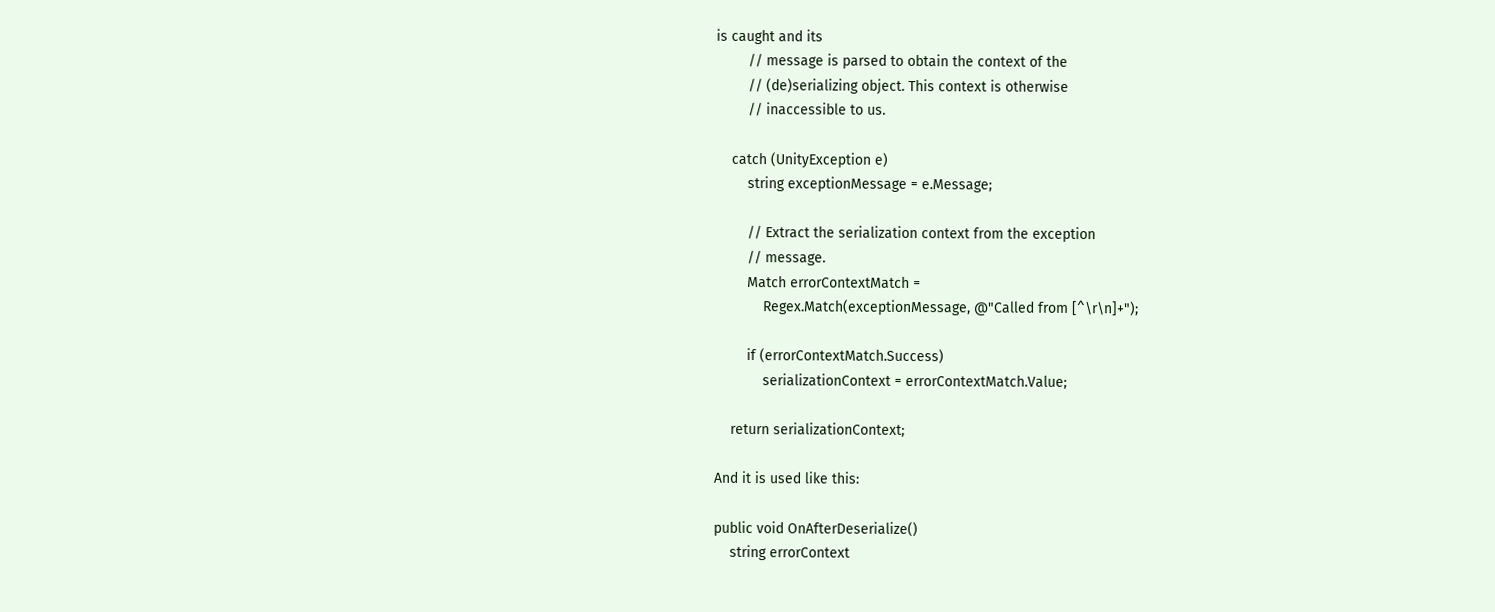is caught and its
        // message is parsed to obtain the context of the
        // (de)serializing object. This context is otherwise
        // inaccessible to us.

    catch (UnityException e)
        string exceptionMessage = e.Message;

        // Extract the serialization context from the exception
        // message.
        Match errorContextMatch =
            Regex.Match(exceptionMessage, @"Called from [^\r\n]+");

        if (errorContextMatch.Success)
            serializationContext = errorContextMatch.Value;

    return serializationContext;

And it is used like this:

public void OnAfterDeserialize()
    string errorContext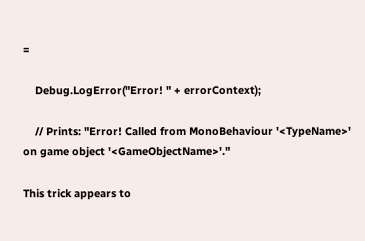=

    Debug.LogError("Error! " + errorContext);

    // Prints: "Error! Called from MonoBehaviour '<TypeName>' on game object '<GameObjectName>'."

This trick appears to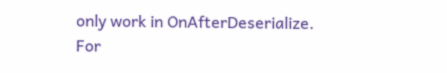only work in OnAfterDeserialize. For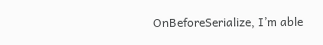OnBeforeSerialize, I’m able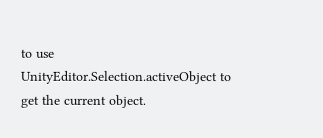to use UnityEditor.Selection.activeObject to get the current object.